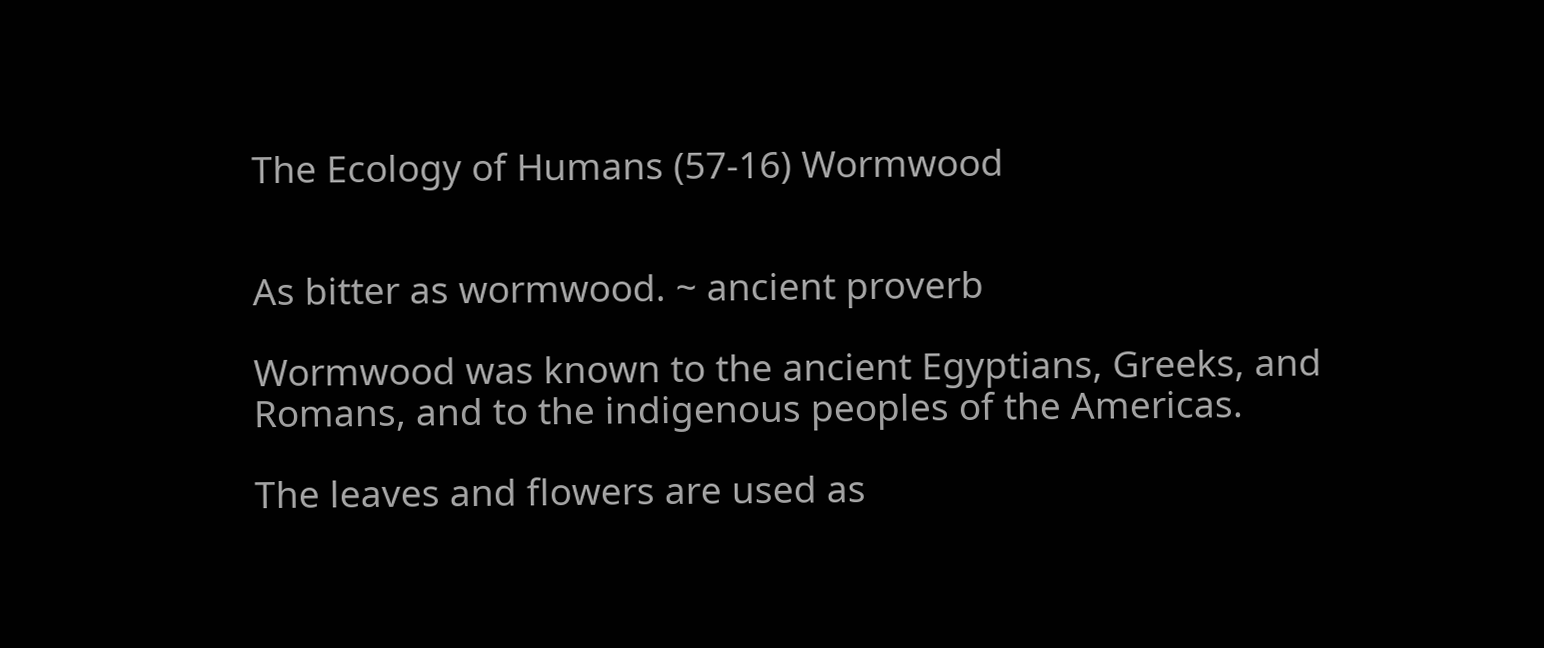The Ecology of Humans (57-16) Wormwood


As bitter as wormwood. ~ ancient proverb

Wormwood was known to the ancient Egyptians, Greeks, and Romans, and to the indigenous peoples of the Americas.

The leaves and flowers are used as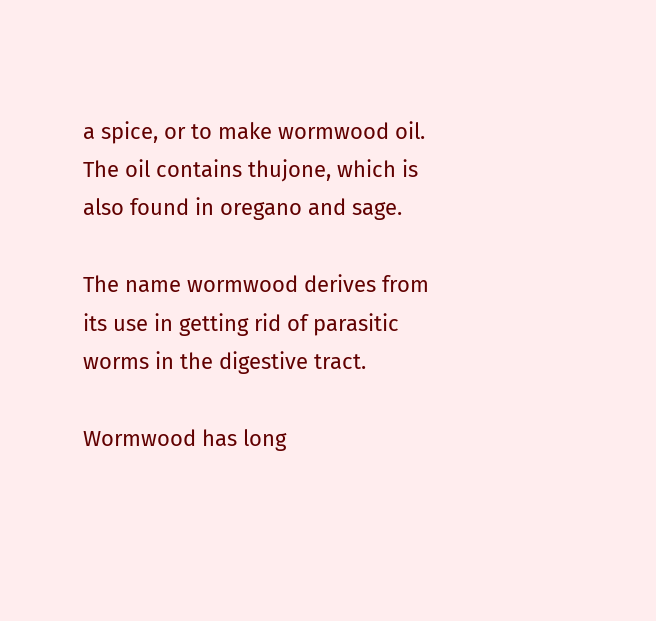a spice, or to make wormwood oil. The oil contains thujone, which is also found in oregano and sage.

The name wormwood derives from its use in getting rid of parasitic worms in the digestive tract.

Wormwood has long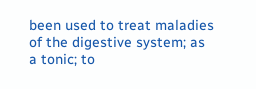been used to treat maladies of the digestive system; as a tonic; to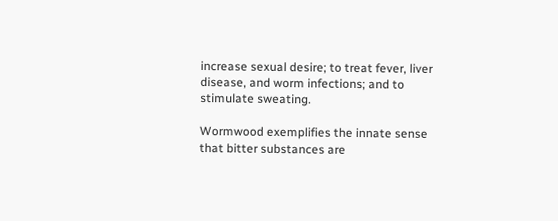increase sexual desire; to treat fever, liver disease, and worm infections; and to stimulate sweating.

Wormwood exemplifies the innate sense that bitter substances are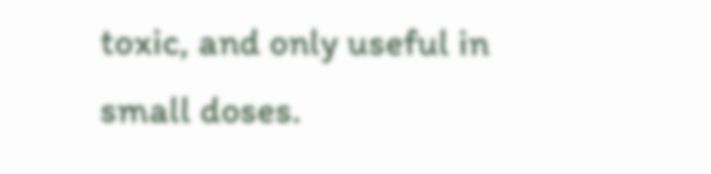toxic, and only useful in small doses.